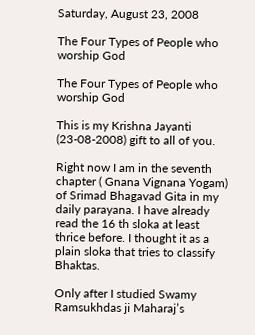Saturday, August 23, 2008

The Four Types of People who worship God

The Four Types of People who worship God

This is my Krishna Jayanti (23-08-2008) gift to all of you.

Right now I am in the seventh chapter ( Gnana Vignana Yogam) of Srimad Bhagavad Gita in my daily parayana. I have already read the 16 th sloka at least thrice before. I thought it as a plain sloka that tries to classify Bhaktas.

Only after I studied Swamy Ramsukhdas ji Maharaj’s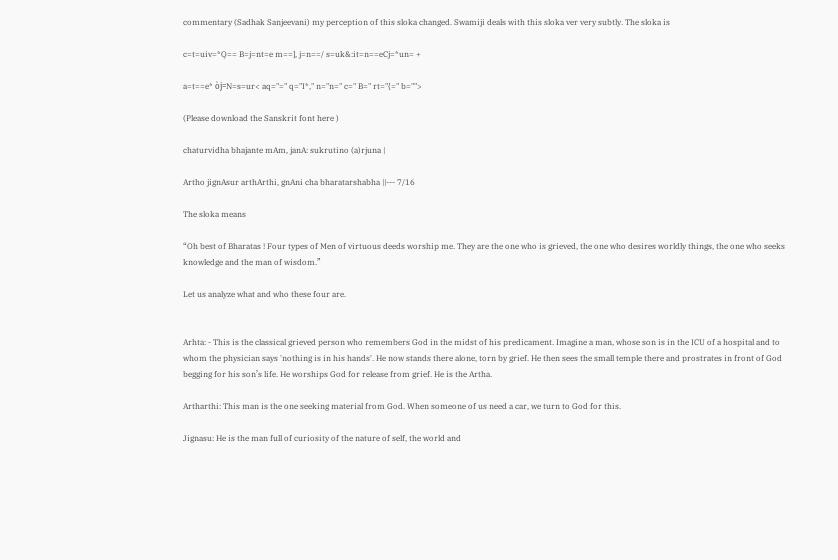commentary (Sadhak Sanjeevani) my perception of this sloka changed. Swamiji deals with this sloka ver very subtly. The sloka is

c=t=uiv=*Q== B=j=nt=e m==], j=n==/ s=uk&:it=n==eCj=*un= +

a=t==e* òj=N=s=ur< aq="=" q="I*," n="n=" c=" B=" rt="{=" b="">

(Please download the Sanskrit font here )

chaturvidha bhajante mAm, janA: sukrutino (a)rjuna |

Artho jignAsur arthArthi, gnAni cha bharatarshabha ||--- 7/16

The sloka means

“Oh best of Bharatas ! Four types of Men of virtuous deeds worship me. They are the one who is grieved, the one who desires worldly things, the one who seeks knowledge and the man of wisdom.”

Let us analyze what and who these four are.


Arhta: - This is the classical grieved person who remembers God in the midst of his predicament. Imagine a man, whose son is in the ICU of a hospital and to whom the physician says 'nothing is in his hands'. He now stands there alone, torn by grief. He then sees the small temple there and prostrates in front of God begging for his son’s life. He worships God for release from grief. He is the Artha.

Artharthi: This man is the one seeking material from God. When someone of us need a car, we turn to God for this.

Jignasu: He is the man full of curiosity of the nature of self, the world and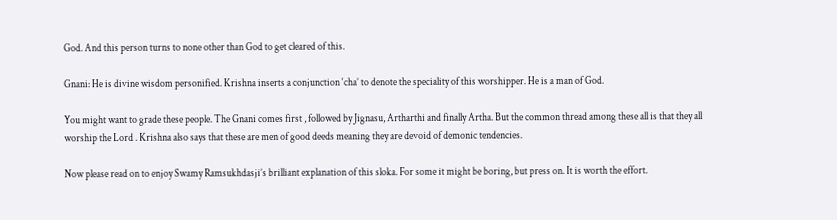God. And this person turns to none other than God to get cleared of this.

Gnani: He is divine wisdom personified. Krishna inserts a conjunction ‘cha’ to denote the speciality of this worshipper. He is a man of God.

You might want to grade these people. The Gnani comes first , followed by Jignasu, Artharthi and finally Artha. But the common thread among these all is that they all worship the Lord . Krishna also says that these are men of good deeds meaning they are devoid of demonic tendencies.

Now please read on to enjoy Swamy Ramsukhdasji’s brilliant explanation of this sloka. For some it might be boring, but press on. It is worth the effort.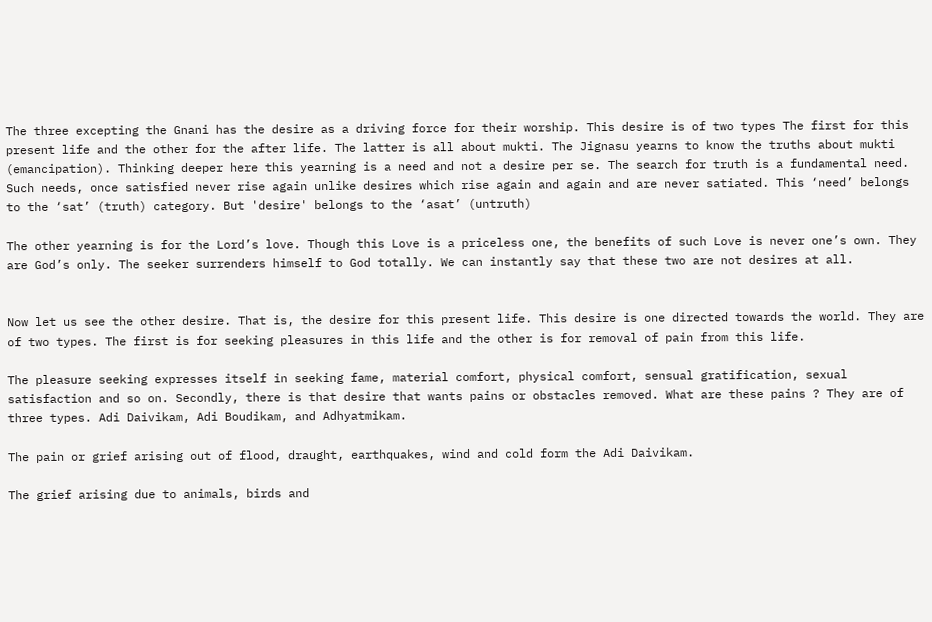The three excepting the Gnani has the desire as a driving force for their worship. This desire is of two types The first for this present life and the other for the after life. The latter is all about mukti. The Jignasu yearns to know the truths about mukti (emancipation). Thinking deeper here this yearning is a need and not a desire per se. The search for truth is a fundamental need. Such needs, once satisfied never rise again unlike desires which rise again and again and are never satiated. This ‘need’ belongs to the ‘sat’ (truth) category. But 'desire' belongs to the ‘asat’ (untruth)

The other yearning is for the Lord’s love. Though this Love is a priceless one, the benefits of such Love is never one’s own. They are God’s only. The seeker surrenders himself to God totally. We can instantly say that these two are not desires at all.


Now let us see the other desire. That is, the desire for this present life. This desire is one directed towards the world. They are of two types. The first is for seeking pleasures in this life and the other is for removal of pain from this life.

The pleasure seeking expresses itself in seeking fame, material comfort, physical comfort, sensual gratification, sexual satisfaction and so on. Secondly, there is that desire that wants pains or obstacles removed. What are these pains ? They are of three types. Adi Daivikam, Adi Boudikam, and Adhyatmikam.

The pain or grief arising out of flood, draught, earthquakes, wind and cold form the Adi Daivikam.

The grief arising due to animals, birds and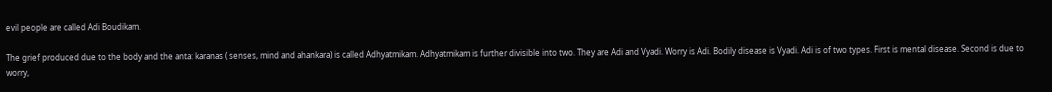evil people are called Adi Boudikam.

The grief produced due to the body and the anta: karanas ( senses, mind and ahankara) is called Adhyatmikam. Adhyatmikam is further divisible into two. They are Adi and Vyadi. Worry is Adi. Bodily disease is Vyadi. Adi is of two types. First is mental disease. Second is due to worry,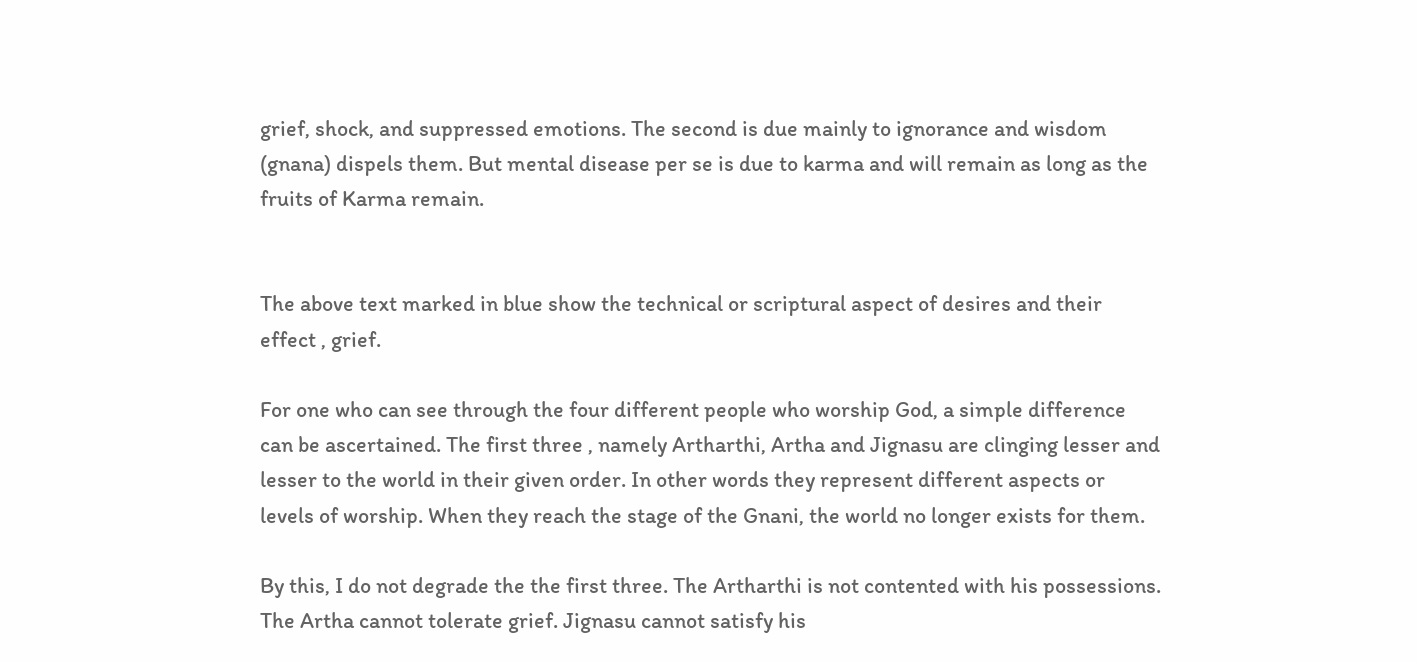grief, shock, and suppressed emotions. The second is due mainly to ignorance and wisdom (gnana) dispels them. But mental disease per se is due to karma and will remain as long as the fruits of Karma remain.


The above text marked in blue show the technical or scriptural aspect of desires and their effect , grief.

For one who can see through the four different people who worship God, a simple difference can be ascertained. The first three , namely Artharthi, Artha and Jignasu are clinging lesser and lesser to the world in their given order. In other words they represent different aspects or levels of worship. When they reach the stage of the Gnani, the world no longer exists for them.

By this, I do not degrade the the first three. The Artharthi is not contented with his possessions. The Artha cannot tolerate grief. Jignasu cannot satisfy his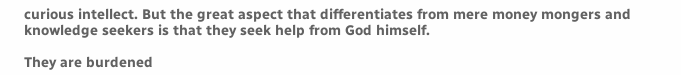curious intellect. But the great aspect that differentiates from mere money mongers and knowledge seekers is that they seek help from God himself.

They are burdened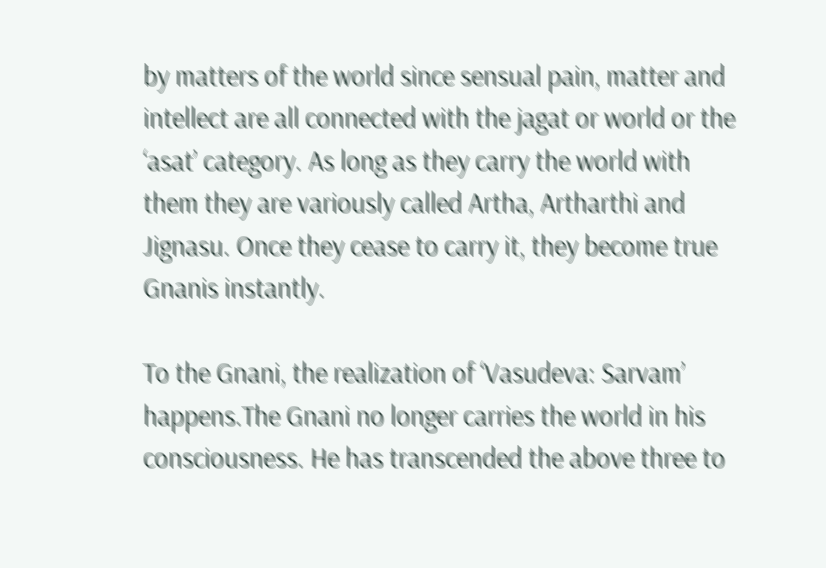by matters of the world since sensual pain, matter and intellect are all connected with the jagat or world or the ‘asat’ category. As long as they carry the world with them they are variously called Artha, Artharthi and Jignasu. Once they cease to carry it, they become true Gnanis instantly.

To the Gnani, the realization of ‘Vasudeva: Sarvam’ happens.The Gnani no longer carries the world in his consciousness. He has transcended the above three to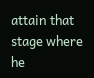attain that stage where he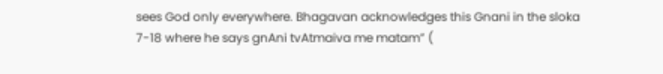sees God only everywhere. Bhagavan acknowledges this Gnani in the sloka 7-18 where he says gnAni tvAtmaiva me matam” (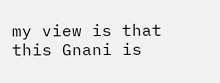my view is that this Gnani is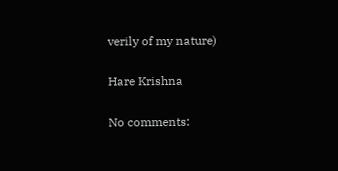verily of my nature)

Hare Krishna

No comments: